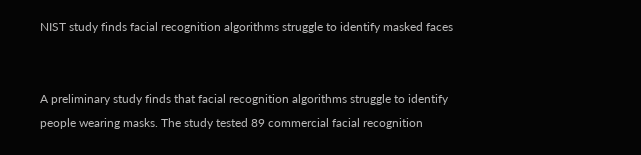NIST study finds facial recognition algorithms struggle to identify masked faces


A preliminary study finds that facial recognition algorithms struggle to identify people wearing masks. The study tested 89 commercial facial recognition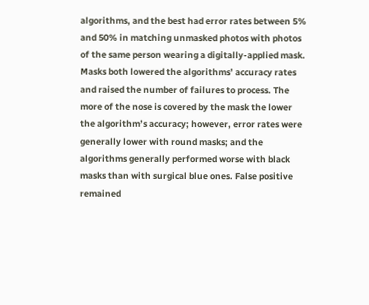algorithms, and the best had error rates between 5% and 50% in matching unmasked photos with photos of the same person wearing a digitally-applied mask. Masks both lowered the algorithms’ accuracy rates and raised the number of failures to process. The more of the nose is covered by the mask the lower the algorithm’s accuracy; however, error rates were generally lower with round masks; and the algorithms generally performed worse with black masks than with surgical blue ones. False positive remained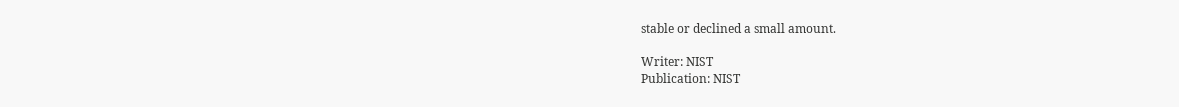stable or declined a small amount.

Writer: NIST
Publication: NIST